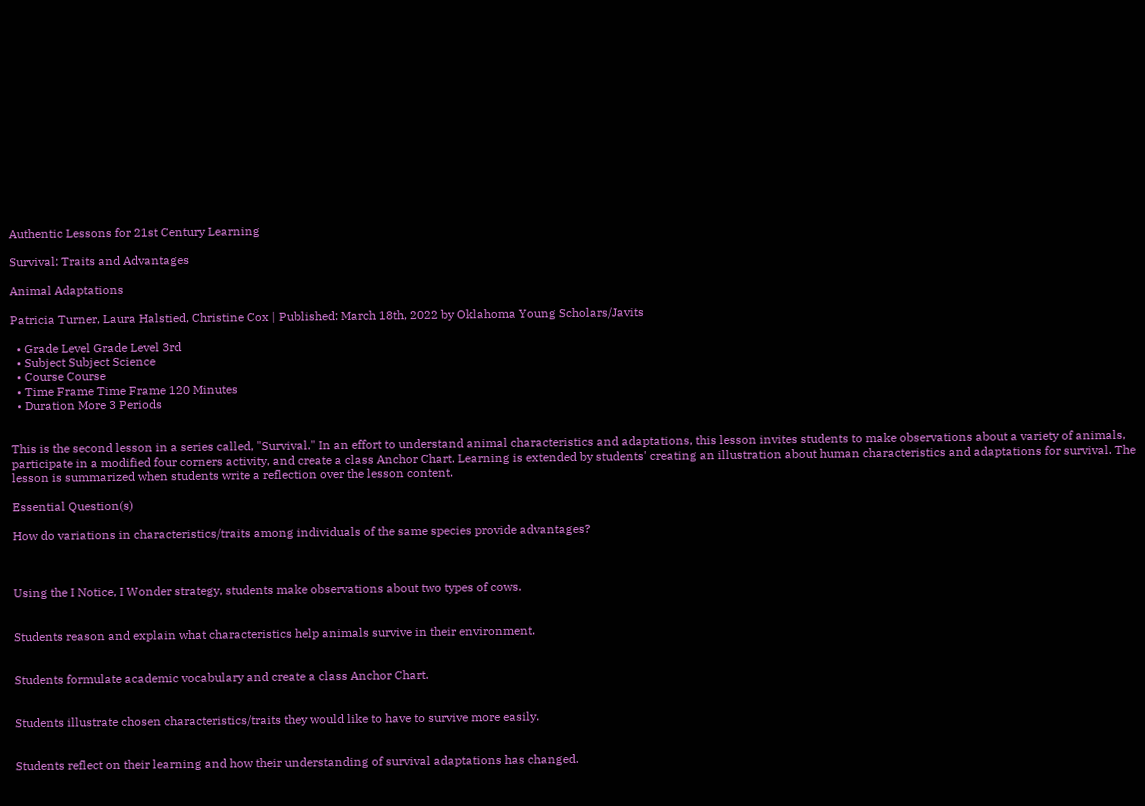Authentic Lessons for 21st Century Learning

Survival: Traits and Advantages

Animal Adaptations

Patricia Turner, Laura Halstied, Christine Cox | Published: March 18th, 2022 by Oklahoma Young Scholars/Javits

  • Grade Level Grade Level 3rd
  • Subject Subject Science
  • Course Course
  • Time Frame Time Frame 120 Minutes
  • Duration More 3 Periods


This is the second lesson in a series called, "Survival." In an effort to understand animal characteristics and adaptations, this lesson invites students to make observations about a variety of animals, participate in a modified four corners activity, and create a class Anchor Chart. Learning is extended by students' creating an illustration about human characteristics and adaptations for survival. The lesson is summarized when students write a reflection over the lesson content.

Essential Question(s)

How do variations in characteristics/traits among individuals of the same species provide advantages?



Using the I Notice, I Wonder strategy, students make observations about two types of cows.


Students reason and explain what characteristics help animals survive in their environment.


Students formulate academic vocabulary and create a class Anchor Chart.


Students illustrate chosen characteristics/traits they would like to have to survive more easily.


Students reflect on their learning and how their understanding of survival adaptations has changed.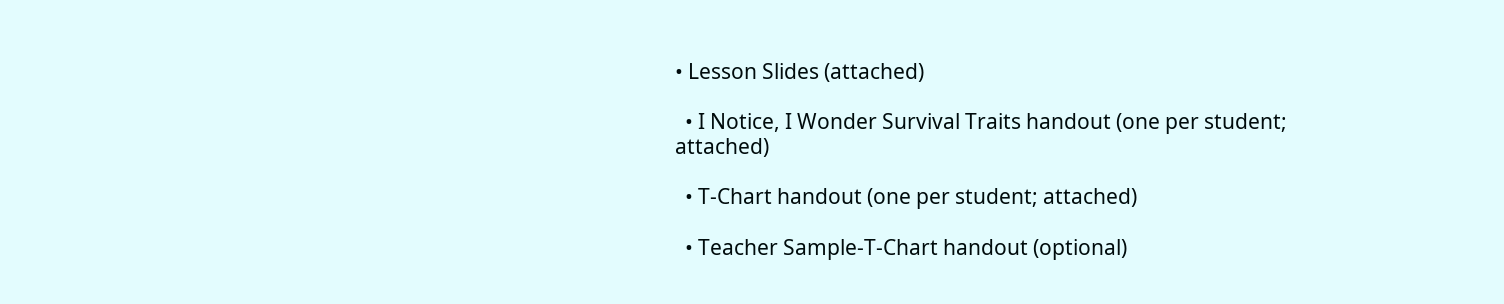• Lesson Slides (attached)

  • I Notice, I Wonder Survival Traits handout (one per student; attached)

  • T-Chart handout (one per student; attached)

  • Teacher Sample-T-Chart handout (optional)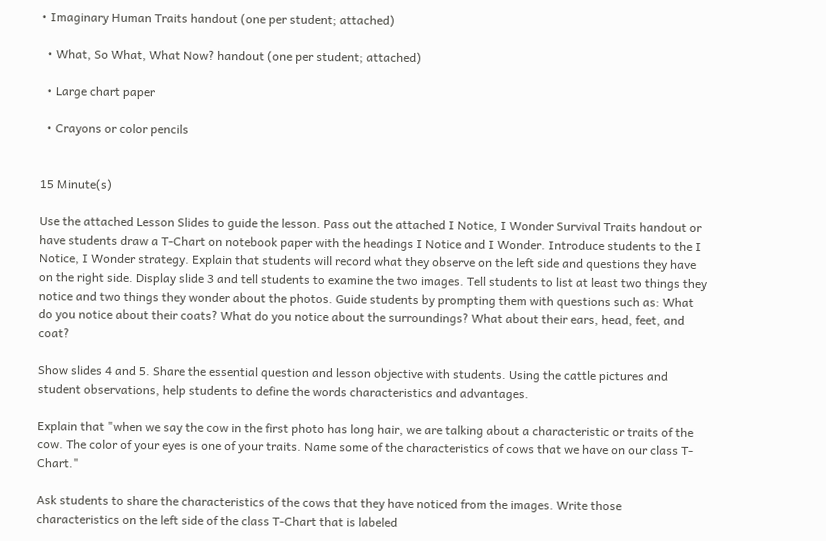• Imaginary Human Traits handout (one per student; attached)

  • What, So What, What Now? handout (one per student; attached)

  • Large chart paper

  • Crayons or color pencils


15 Minute(s)

Use the attached Lesson Slides to guide the lesson. Pass out the attached I Notice, I Wonder Survival Traits handout or have students draw a T-Chart on notebook paper with the headings I Notice and I Wonder. Introduce students to the I Notice, I Wonder strategy. Explain that students will record what they observe on the left side and questions they have on the right side. Display slide 3 and tell students to examine the two images. Tell students to list at least two things they notice and two things they wonder about the photos. Guide students by prompting them with questions such as: What do you notice about their coats? What do you notice about the surroundings? What about their ears, head, feet, and coat?

Show slides 4 and 5. Share the essential question and lesson objective with students. Using the cattle pictures and student observations, help students to define the words characteristics and advantages.

Explain that "when we say the cow in the first photo has long hair, we are talking about a characteristic or traits of the cow. The color of your eyes is one of your traits. Name some of the characteristics of cows that we have on our class T-Chart."

Ask students to share the characteristics of the cows that they have noticed from the images. Write those characteristics on the left side of the class T-Chart that is labeled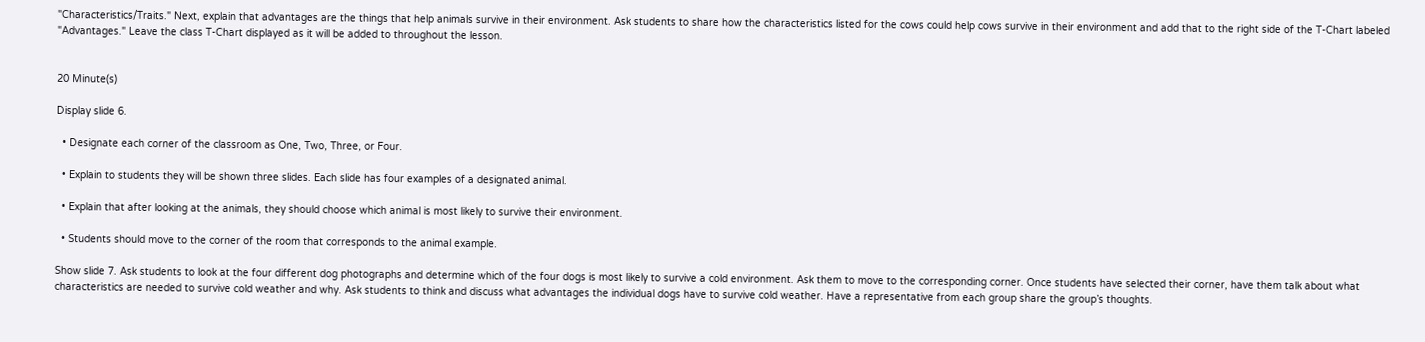"Characteristics/Traits." Next, explain that advantages are the things that help animals survive in their environment. Ask students to share how the characteristics listed for the cows could help cows survive in their environment and add that to the right side of the T-Chart labeled "Advantages." Leave the class T-Chart displayed as it will be added to throughout the lesson.


20 Minute(s)

Display slide 6.

  • Designate each corner of the classroom as One, Two, Three, or Four.

  • Explain to students they will be shown three slides. Each slide has four examples of a designated animal.

  • Explain that after looking at the animals, they should choose which animal is most likely to survive their environment.

  • Students should move to the corner of the room that corresponds to the animal example.

Show slide 7. Ask students to look at the four different dog photographs and determine which of the four dogs is most likely to survive a cold environment. Ask them to move to the corresponding corner. Once students have selected their corner, have them talk about what characteristics are needed to survive cold weather and why. Ask students to think and discuss what advantages the individual dogs have to survive cold weather. Have a representative from each group share the group’s thoughts.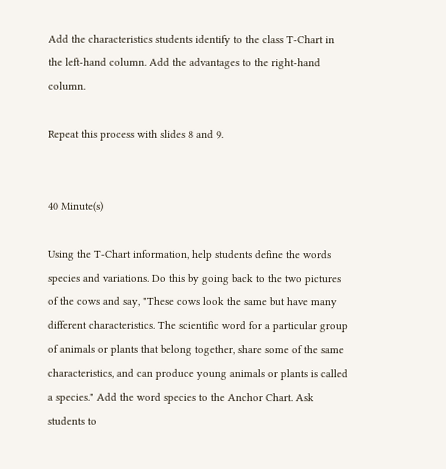Add the characteristics students identify to the class T-Chart in the left-hand column. Add the advantages to the right-hand column.

Repeat this process with slides 8 and 9.


40 Minute(s)

Using the T-Chart information, help students define the words species and variations. Do this by going back to the two pictures of the cows and say, "These cows look the same but have many different characteristics. The scientific word for a particular group of animals or plants that belong together, share some of the same characteristics, and can produce young animals or plants is called a species." Add the word species to the Anchor Chart. Ask students to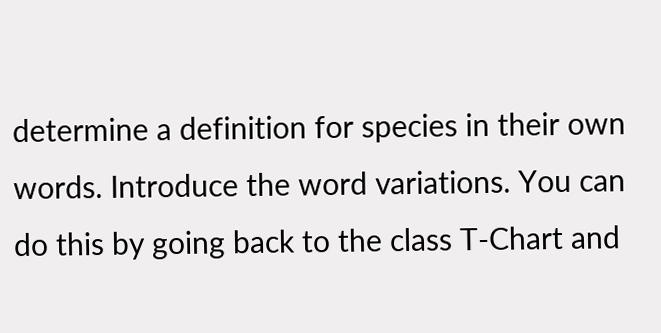determine a definition for species in their own words. Introduce the word variations. You can do this by going back to the class T-Chart and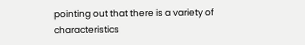pointing out that there is a variety of characteristics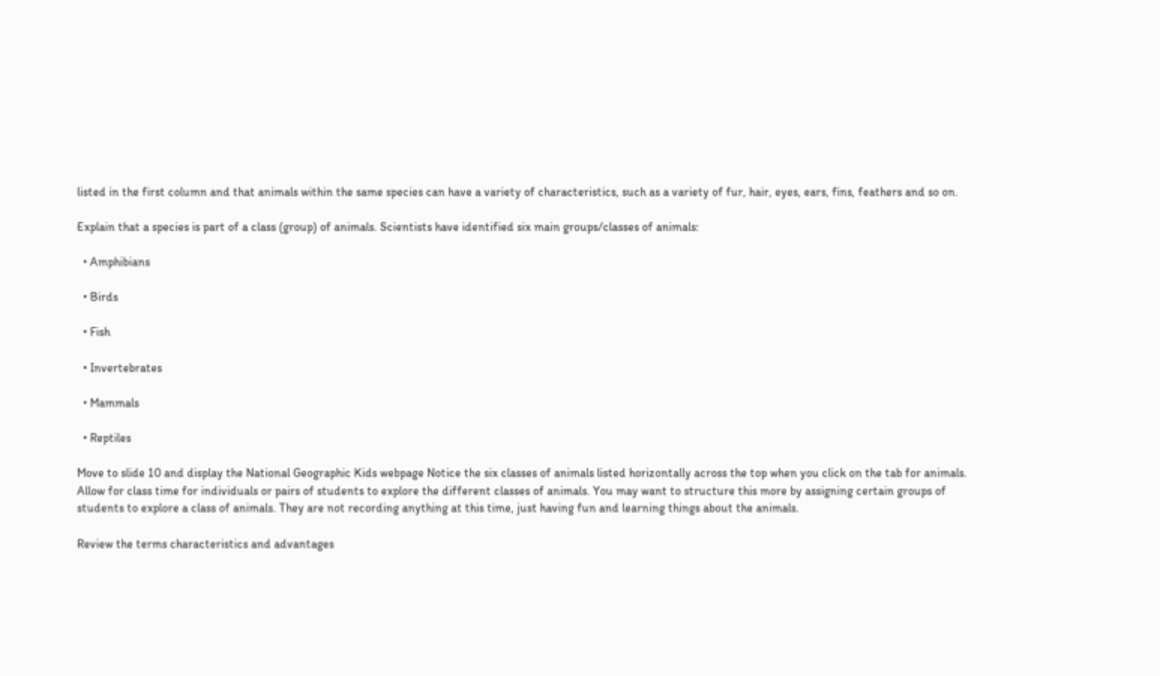listed in the first column and that animals within the same species can have a variety of characteristics, such as a variety of fur, hair, eyes, ears, fins, feathers and so on.

Explain that a species is part of a class (group) of animals. Scientists have identified six main groups/classes of animals:

  • Amphibians

  • Birds

  • Fish

  • Invertebrates

  • Mammals

  • Reptiles

Move to slide 10 and display the National Geographic Kids webpage Notice the six classes of animals listed horizontally across the top when you click on the tab for animals. Allow for class time for individuals or pairs of students to explore the different classes of animals. You may want to structure this more by assigning certain groups of students to explore a class of animals. They are not recording anything at this time, just having fun and learning things about the animals.

Review the terms characteristics and advantages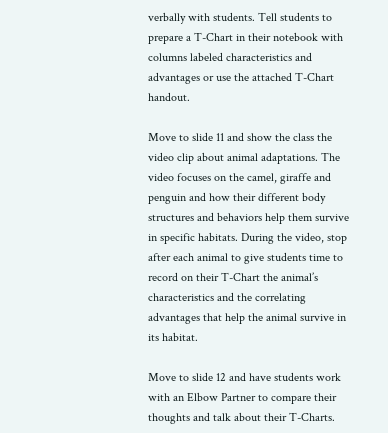verbally with students. Tell students to prepare a T-Chart in their notebook with columns labeled characteristics and advantages or use the attached T-Chart handout.

Move to slide 11 and show the class the video clip about animal adaptations. The video focuses on the camel, giraffe and penguin and how their different body structures and behaviors help them survive in specific habitats. During the video, stop after each animal to give students time to record on their T-Chart the animal’s characteristics and the correlating advantages that help the animal survive in its habitat.

Move to slide 12 and have students work with an Elbow Partner to compare their thoughts and talk about their T-Charts.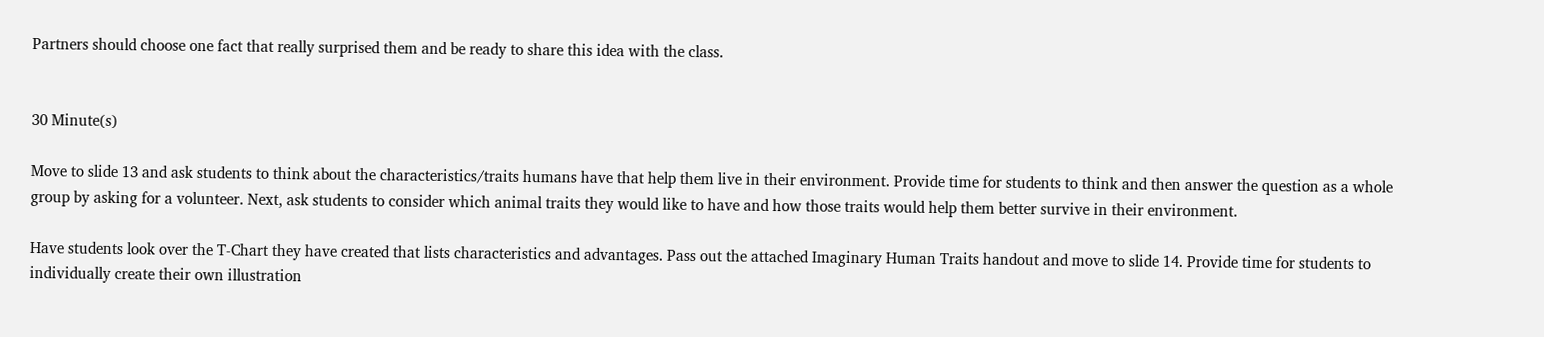Partners should choose one fact that really surprised them and be ready to share this idea with the class.


30 Minute(s)

Move to slide 13 and ask students to think about the characteristics/traits humans have that help them live in their environment. Provide time for students to think and then answer the question as a whole group by asking for a volunteer. Next, ask students to consider which animal traits they would like to have and how those traits would help them better survive in their environment.

Have students look over the T-Chart they have created that lists characteristics and advantages. Pass out the attached Imaginary Human Traits handout and move to slide 14. Provide time for students to individually create their own illustration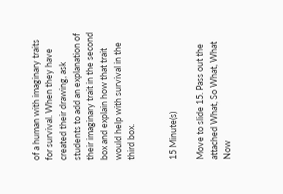of a human with imaginary traits for survival. When they have created their drawing, ask students to add an explanation of their imaginary trait in the second box and explain how that trait would help with survival in the third box.


15 Minute(s)

Move to slide 15. Pass out the attached What, So What, What Now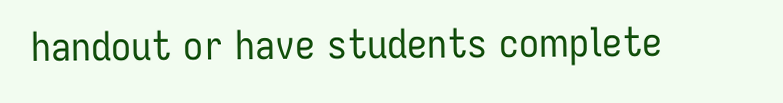handout or have students complete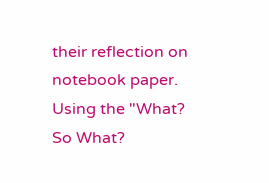their reflection on notebook paper. Using the "What? So What?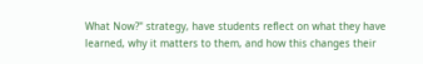What Now?" strategy, have students reflect on what they have learned, why it matters to them, and how this changes their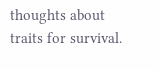thoughts about traits for survival.